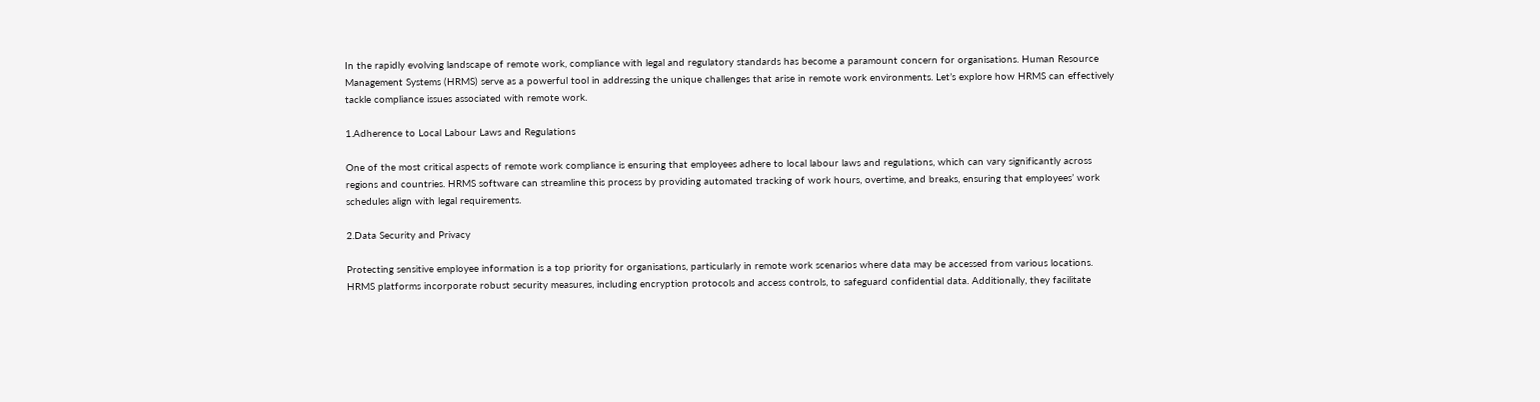In the rapidly evolving landscape of remote work, compliance with legal and regulatory standards has become a paramount concern for organisations. Human Resource Management Systems (HRMS) serve as a powerful tool in addressing the unique challenges that arise in remote work environments. Let’s explore how HRMS can effectively tackle compliance issues associated with remote work.

1.Adherence to Local Labour Laws and Regulations

One of the most critical aspects of remote work compliance is ensuring that employees adhere to local labour laws and regulations, which can vary significantly across regions and countries. HRMS software can streamline this process by providing automated tracking of work hours, overtime, and breaks, ensuring that employees’ work schedules align with legal requirements.

2.Data Security and Privacy

Protecting sensitive employee information is a top priority for organisations, particularly in remote work scenarios where data may be accessed from various locations. HRMS platforms incorporate robust security measures, including encryption protocols and access controls, to safeguard confidential data. Additionally, they facilitate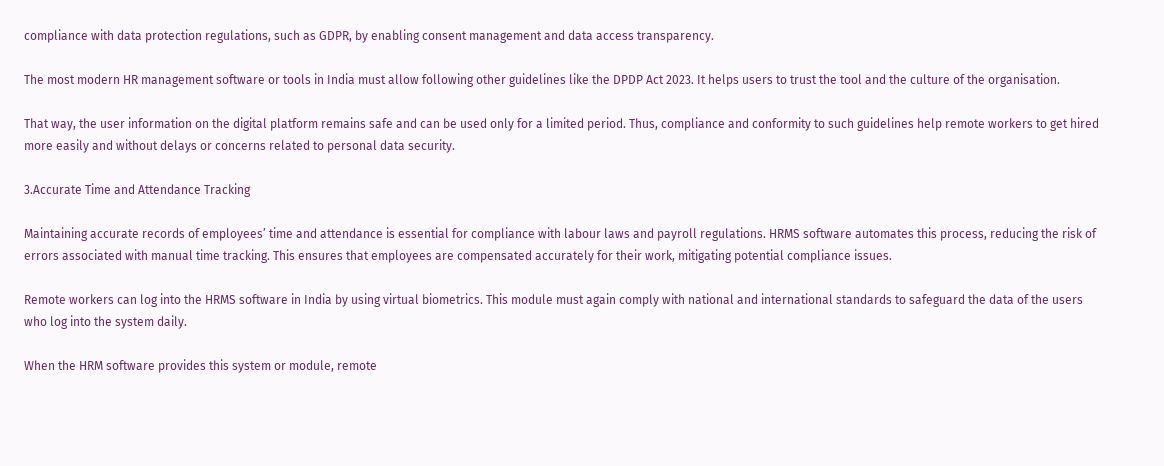compliance with data protection regulations, such as GDPR, by enabling consent management and data access transparency.

The most modern HR management software or tools in India must allow following other guidelines like the DPDP Act 2023. It helps users to trust the tool and the culture of the organisation.

That way, the user information on the digital platform remains safe and can be used only for a limited period. Thus, compliance and conformity to such guidelines help remote workers to get hired more easily and without delays or concerns related to personal data security.

3.Accurate Time and Attendance Tracking

Maintaining accurate records of employees’ time and attendance is essential for compliance with labour laws and payroll regulations. HRMS software automates this process, reducing the risk of errors associated with manual time tracking. This ensures that employees are compensated accurately for their work, mitigating potential compliance issues.

Remote workers can log into the HRMS software in India by using virtual biometrics. This module must again comply with national and international standards to safeguard the data of the users who log into the system daily.

When the HRM software provides this system or module, remote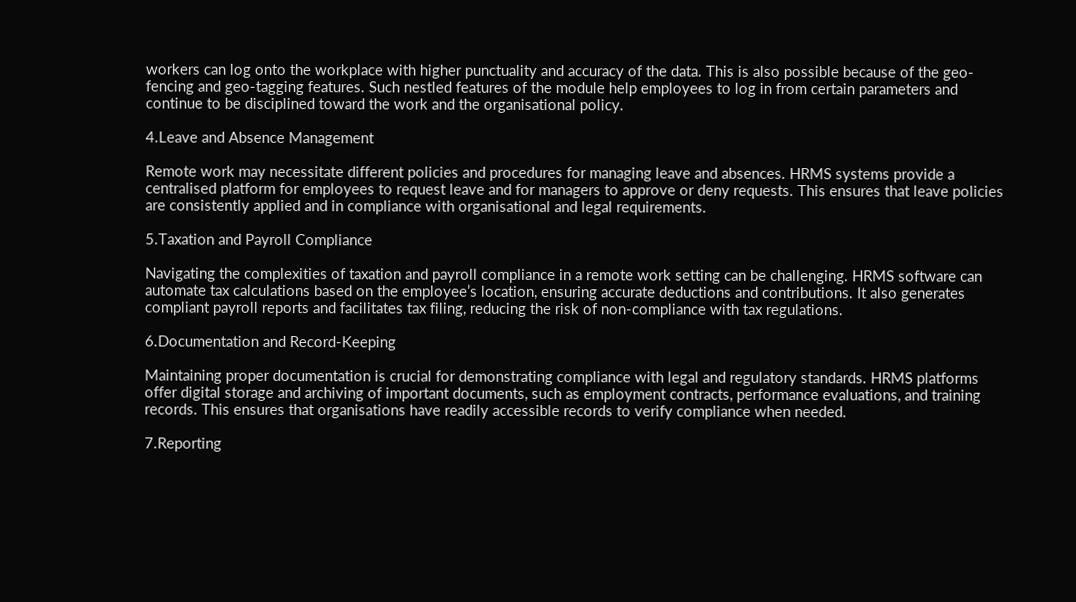workers can log onto the workplace with higher punctuality and accuracy of the data. This is also possible because of the geo-fencing and geo-tagging features. Such nestled features of the module help employees to log in from certain parameters and continue to be disciplined toward the work and the organisational policy.

4.Leave and Absence Management

Remote work may necessitate different policies and procedures for managing leave and absences. HRMS systems provide a centralised platform for employees to request leave and for managers to approve or deny requests. This ensures that leave policies are consistently applied and in compliance with organisational and legal requirements.

5.Taxation and Payroll Compliance

Navigating the complexities of taxation and payroll compliance in a remote work setting can be challenging. HRMS software can automate tax calculations based on the employee’s location, ensuring accurate deductions and contributions. It also generates compliant payroll reports and facilitates tax filing, reducing the risk of non-compliance with tax regulations.

6.Documentation and Record-Keeping

Maintaining proper documentation is crucial for demonstrating compliance with legal and regulatory standards. HRMS platforms offer digital storage and archiving of important documents, such as employment contracts, performance evaluations, and training records. This ensures that organisations have readily accessible records to verify compliance when needed.

7.Reporting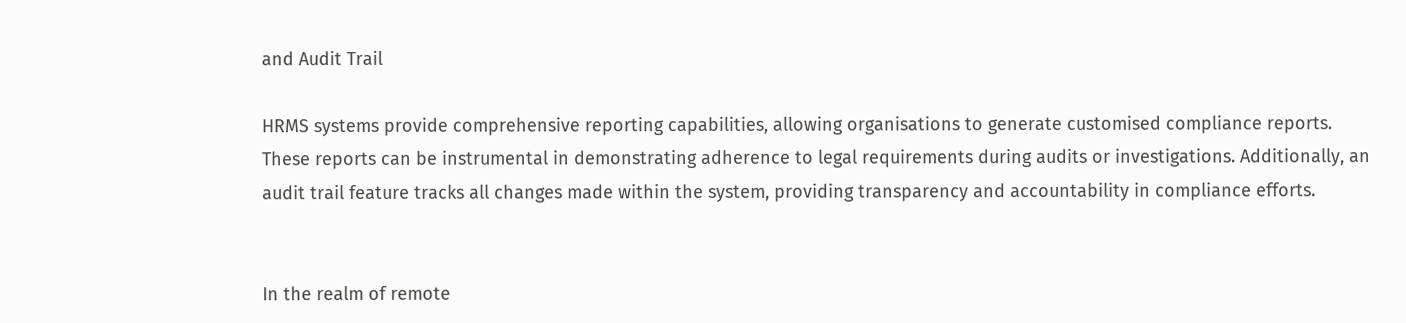and Audit Trail

HRMS systems provide comprehensive reporting capabilities, allowing organisations to generate customised compliance reports. These reports can be instrumental in demonstrating adherence to legal requirements during audits or investigations. Additionally, an audit trail feature tracks all changes made within the system, providing transparency and accountability in compliance efforts.


In the realm of remote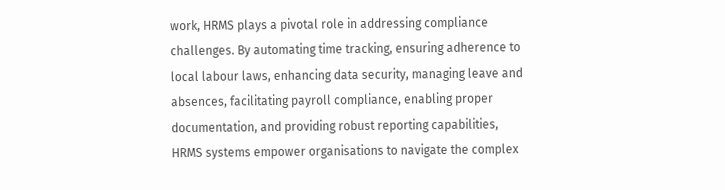work, HRMS plays a pivotal role in addressing compliance challenges. By automating time tracking, ensuring adherence to local labour laws, enhancing data security, managing leave and absences, facilitating payroll compliance, enabling proper documentation, and providing robust reporting capabilities, HRMS systems empower organisations to navigate the complex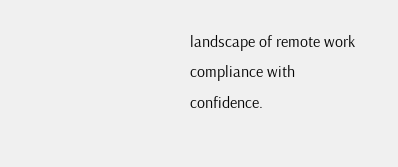landscape of remote work compliance with confidence.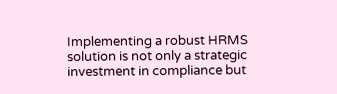Implementing a robust HRMS solution is not only a strategic investment in compliance but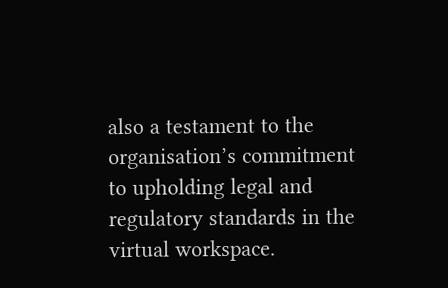also a testament to the organisation’s commitment to upholding legal and regulatory standards in the virtual workspace.